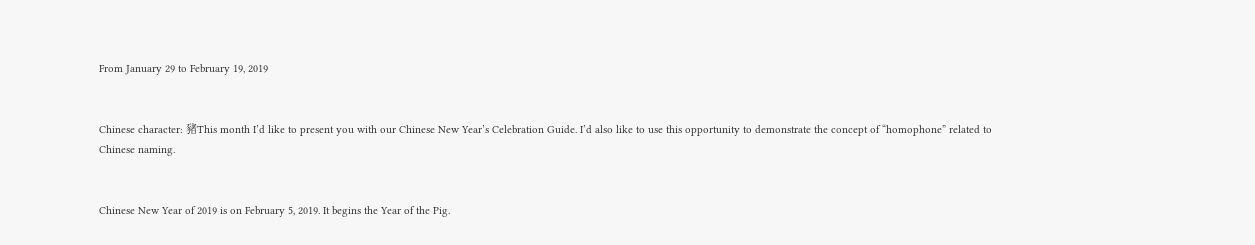From January 29 to February 19, 2019


Chinese character: 豬This month I’d like to present you with our Chinese New Year’s Celebration Guide. I’d also like to use this opportunity to demonstrate the concept of “homophone” related to Chinese naming.


Chinese New Year of 2019 is on February 5, 2019. It begins the Year of the Pig.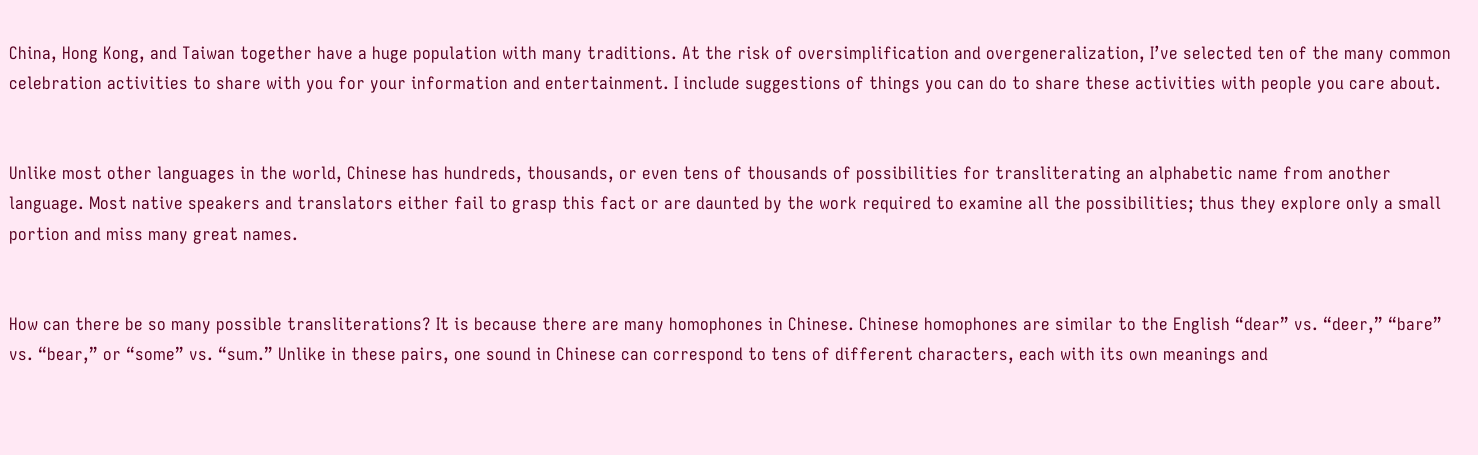China, Hong Kong, and Taiwan together have a huge population with many traditions. At the risk of oversimplification and overgeneralization, I’ve selected ten of the many common celebration activities to share with you for your information and entertainment. I include suggestions of things you can do to share these activities with people you care about.


Unlike most other languages in the world, Chinese has hundreds, thousands, or even tens of thousands of possibilities for transliterating an alphabetic name from another language. Most native speakers and translators either fail to grasp this fact or are daunted by the work required to examine all the possibilities; thus they explore only a small portion and miss many great names.


How can there be so many possible transliterations? It is because there are many homophones in Chinese. Chinese homophones are similar to the English “dear” vs. “deer,” “bare” vs. “bear,” or “some” vs. “sum.” Unlike in these pairs, one sound in Chinese can correspond to tens of different characters, each with its own meanings and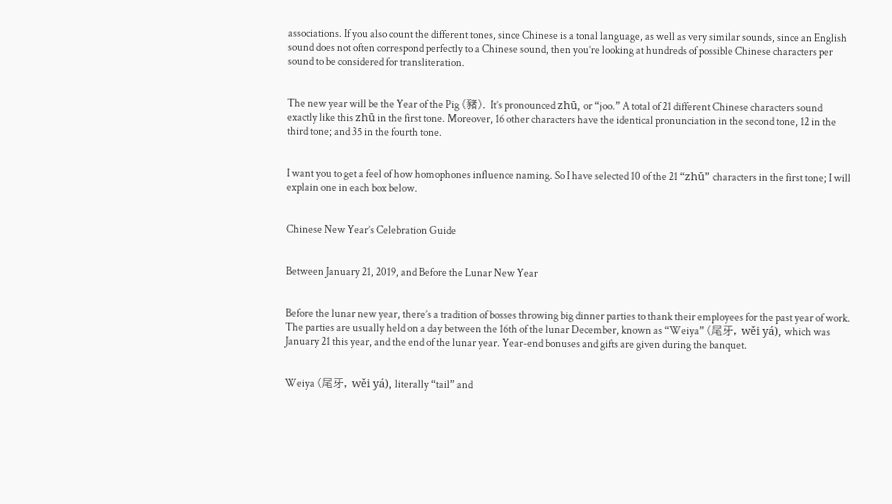associations. If you also count the different tones, since Chinese is a tonal language, as well as very similar sounds, since an English sound does not often correspond perfectly to a Chinese sound, then you’re looking at hundreds of possible Chinese characters per sound to be considered for transliteration.


The new year will be the Year of the Pig (豬). It’s pronounced zhū, or “joo.” A total of 21 different Chinese characters sound exactly like this zhū in the first tone. Moreover, 16 other characters have the identical pronunciation in the second tone, 12 in the third tone; and 35 in the fourth tone.


I want you to get a feel of how homophones influence naming. So I have selected 10 of the 21 “zhū” characters in the first tone; I will explain one in each box below.


Chinese New Year’s Celebration Guide


Between January 21, 2019, and Before the Lunar New Year


Before the lunar new year, there’s a tradition of bosses throwing big dinner parties to thank their employees for the past year of work. The parties are usually held on a day between the 16th of the lunar December, known as “Weiya” (尾牙, wěi yá), which was January 21 this year, and the end of the lunar year. Year-end bonuses and gifts are given during the banquet.


Weiya (尾牙, wěi yá), literally “tail” and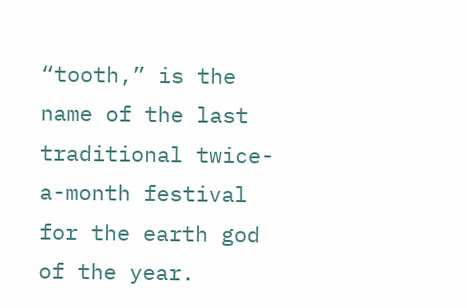“tooth,” is the name of the last traditional twice-a-month festival for the earth god of the year.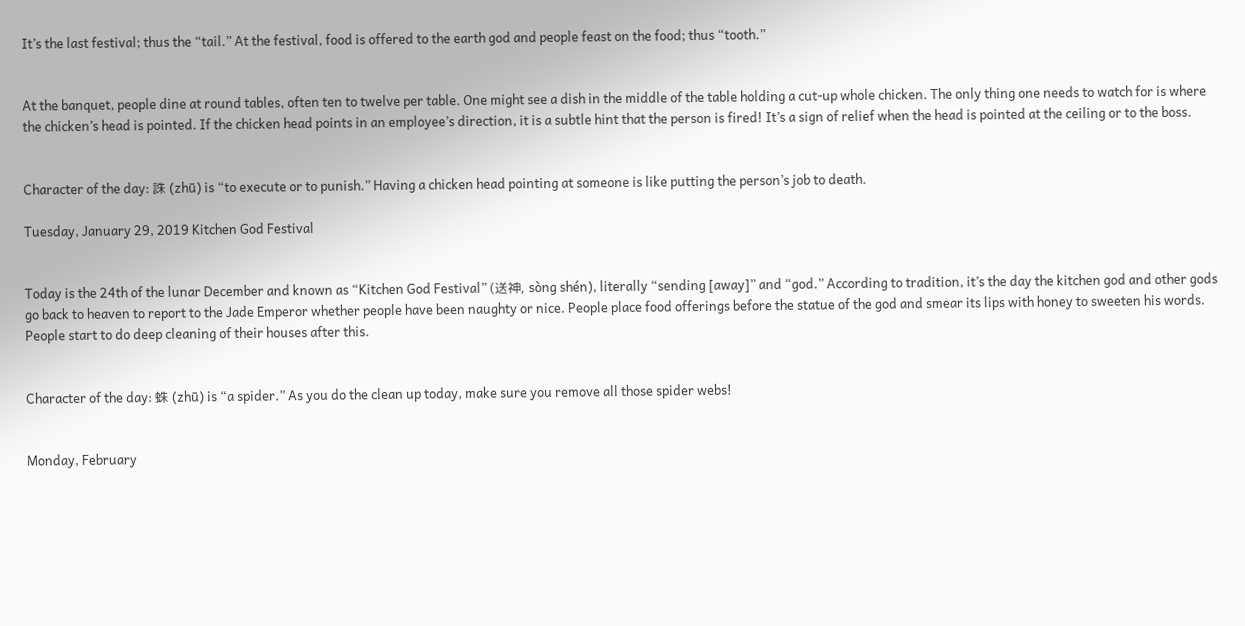It’s the last festival; thus the “tail.” At the festival, food is offered to the earth god and people feast on the food; thus “tooth.”


At the banquet, people dine at round tables, often ten to twelve per table. One might see a dish in the middle of the table holding a cut-up whole chicken. The only thing one needs to watch for is where the chicken’s head is pointed. If the chicken head points in an employee’s direction, it is a subtle hint that the person is fired! It’s a sign of relief when the head is pointed at the ceiling or to the boss.


Character of the day: 誅 (zhū) is “to execute or to punish.” Having a chicken head pointing at someone is like putting the person’s job to death.

Tuesday, January 29, 2019 Kitchen God Festival


Today is the 24th of the lunar December and known as “Kitchen God Festival” (送神, sòng shén), literally “sending [away]” and “god.” According to tradition, it’s the day the kitchen god and other gods go back to heaven to report to the Jade Emperor whether people have been naughty or nice. People place food offerings before the statue of the god and smear its lips with honey to sweeten his words. People start to do deep cleaning of their houses after this.


Character of the day: 蛛 (zhū) is “a spider.” As you do the clean up today, make sure you remove all those spider webs!


Monday, February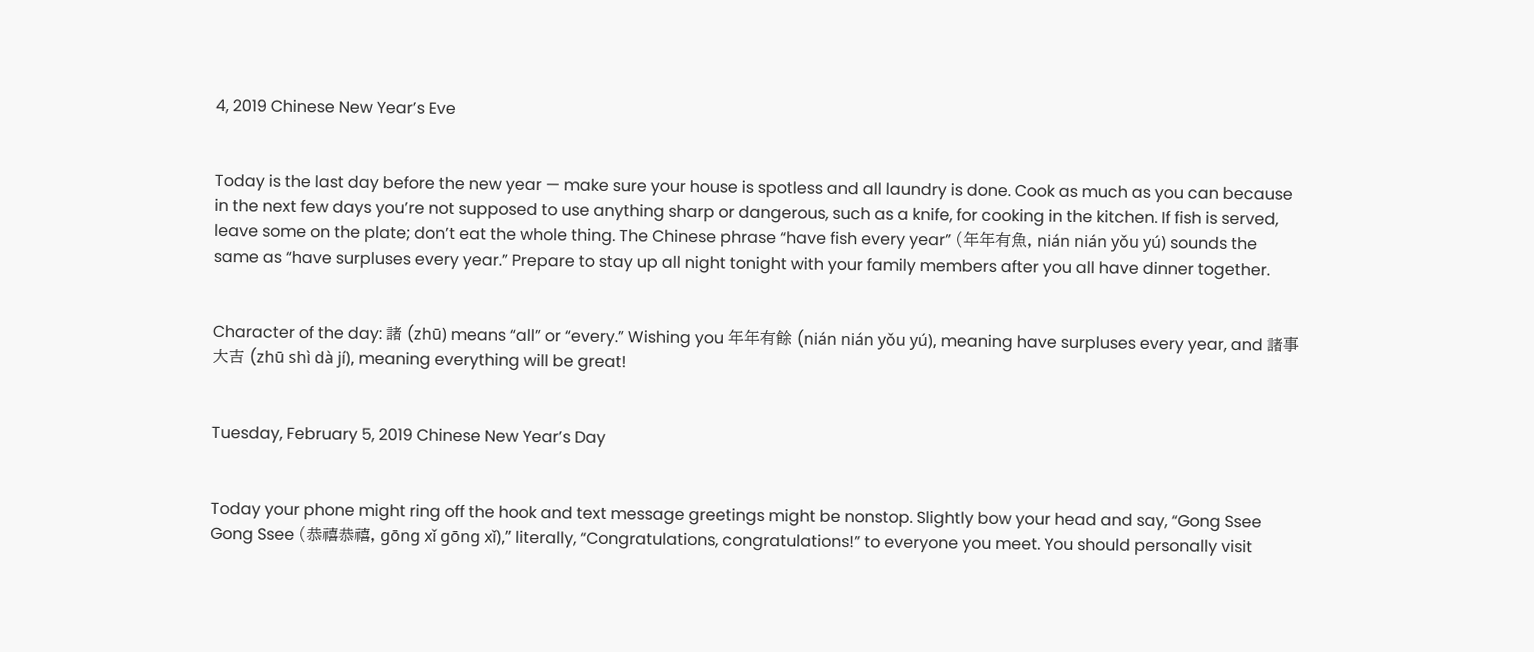4, 2019 Chinese New Year’s Eve


Today is the last day before the new year — make sure your house is spotless and all laundry is done. Cook as much as you can because in the next few days you’re not supposed to use anything sharp or dangerous, such as a knife, for cooking in the kitchen. If fish is served, leave some on the plate; don’t eat the whole thing. The Chinese phrase “have fish every year” (年年有魚, nián nián yǒu yú) sounds the same as “have surpluses every year.” Prepare to stay up all night tonight with your family members after you all have dinner together.


Character of the day: 諸 (zhū) means “all” or “every.” Wishing you 年年有餘 (nián nián yǒu yú), meaning have surpluses every year, and 諸事大吉 (zhū shì dà jí), meaning everything will be great!


Tuesday, February 5, 2019 Chinese New Year’s Day


Today your phone might ring off the hook and text message greetings might be nonstop. Slightly bow your head and say, “Gong Ssee Gong Ssee (恭禧恭禧, gōng xǐ gōng xǐ),” literally, “Congratulations, congratulations!” to everyone you meet. You should personally visit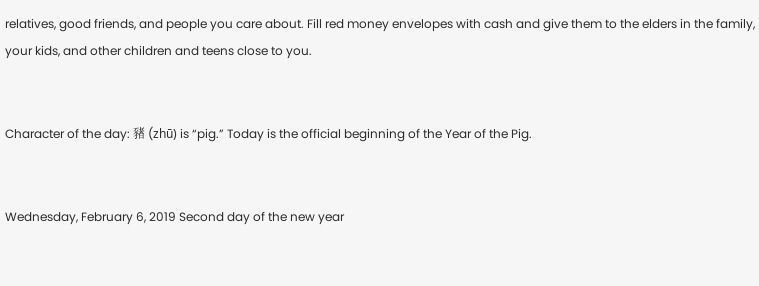relatives, good friends, and people you care about. Fill red money envelopes with cash and give them to the elders in the family, your kids, and other children and teens close to you.


Character of the day: 豬 (zhū) is “pig.” Today is the official beginning of the Year of the Pig.


Wednesday, February 6, 2019 Second day of the new year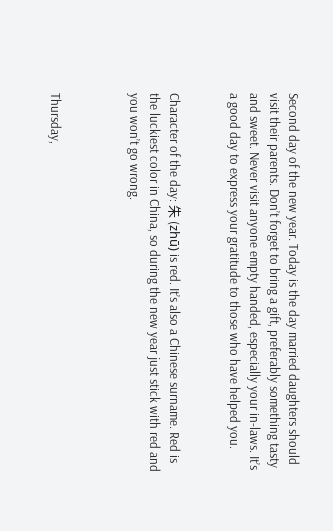Second day of the new year. Today is the day married daughters should visit their parents. Don’t forget to bring a gift, preferably something tasty and sweet. Never visit anyone empty handed, especially your in-laws. It’s a good day to express your gratitude to those who have helped you.


Character of the day: 朱 (zhū) is red. It’s also a Chinese surname. Red is the luckiest color in China, so during the new year just stick with red and you won’t go wrong.



Thursday,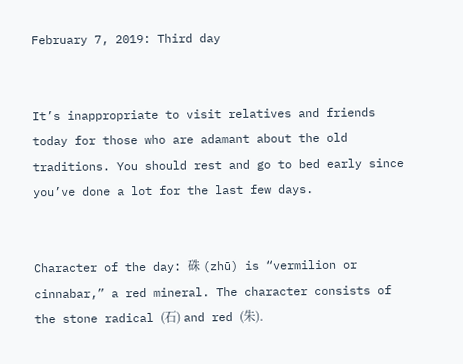February 7, 2019: Third day


It’s inappropriate to visit relatives and friends today for those who are adamant about the old traditions. You should rest and go to bed early since you’ve done a lot for the last few days.


Character of the day: 硃 (zhū) is “vermilion or cinnabar,” a red mineral. The character consists of the stone radical (石) and red (朱).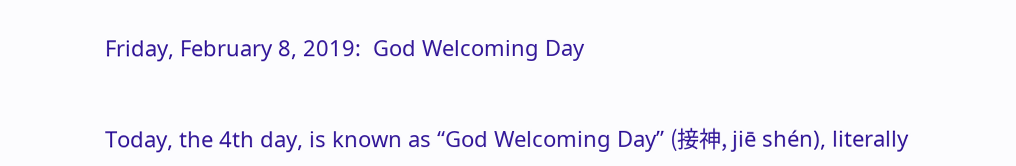Friday, February 8, 2019:  God Welcoming Day


Today, the 4th day, is known as “God Welcoming Day” (接神, jiē shén), literally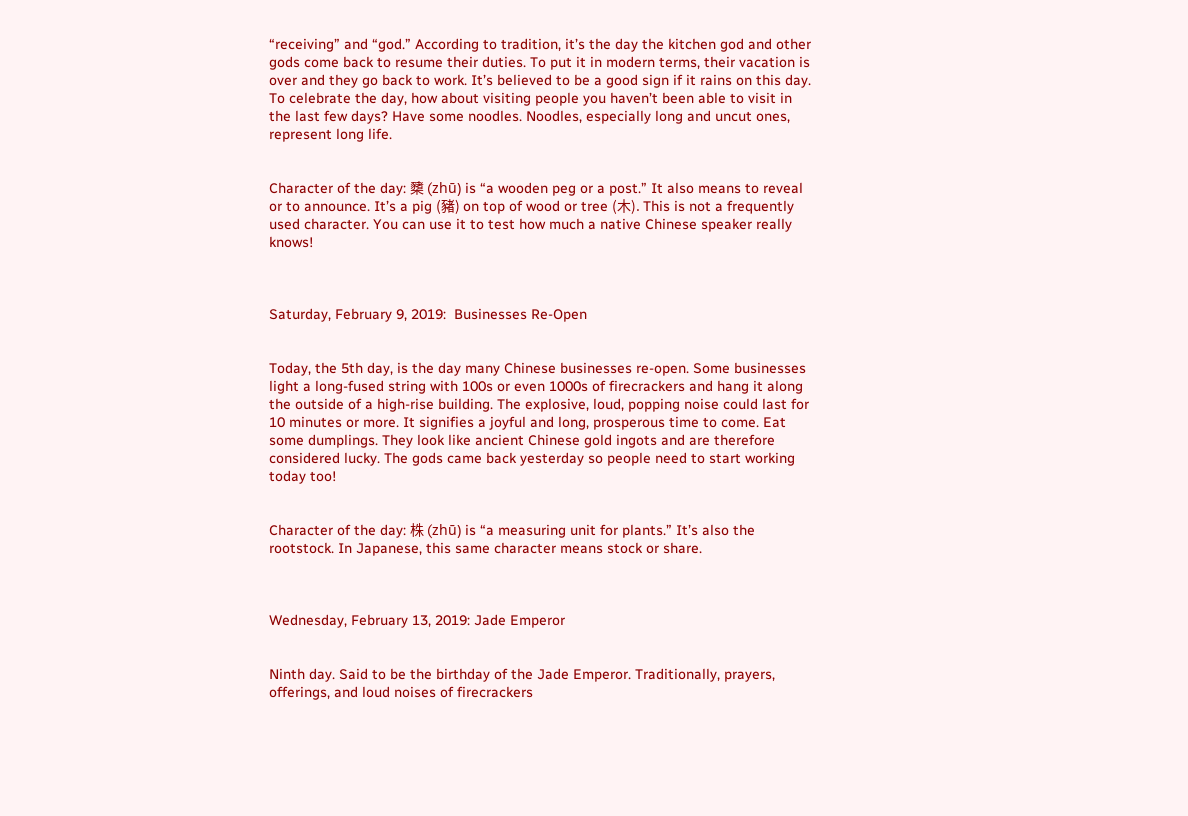“receiving” and “god.” According to tradition, it’s the day the kitchen god and other gods come back to resume their duties. To put it in modern terms, their vacation is over and they go back to work. It’s believed to be a good sign if it rains on this day. To celebrate the day, how about visiting people you haven’t been able to visit in the last few days? Have some noodles. Noodles, especially long and uncut ones, represent long life.


Character of the day: 櫫 (zhū) is “a wooden peg or a post.” It also means to reveal or to announce. It’s a pig (豬) on top of wood or tree (木). This is not a frequently used character. You can use it to test how much a native Chinese speaker really knows!



Saturday, February 9, 2019:  Businesses Re-Open


Today, the 5th day, is the day many Chinese businesses re-open. Some businesses light a long-fused string with 100s or even 1000s of firecrackers and hang it along the outside of a high-rise building. The explosive, loud, popping noise could last for 10 minutes or more. It signifies a joyful and long, prosperous time to come. Eat some dumplings. They look like ancient Chinese gold ingots and are therefore considered lucky. The gods came back yesterday so people need to start working today too!


Character of the day: 株 (zhū) is “a measuring unit for plants.” It’s also the rootstock. In Japanese, this same character means stock or share.



Wednesday, February 13, 2019: Jade Emperor


Ninth day. Said to be the birthday of the Jade Emperor. Traditionally, prayers, offerings, and loud noises of firecrackers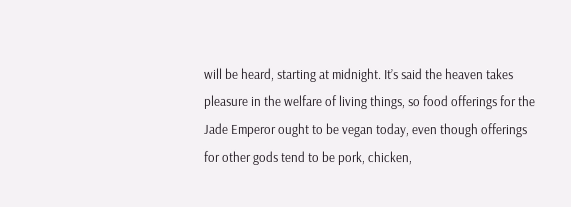will be heard, starting at midnight. It’s said the heaven takes pleasure in the welfare of living things, so food offerings for the Jade Emperor ought to be vegan today, even though offerings for other gods tend to be pork, chicken,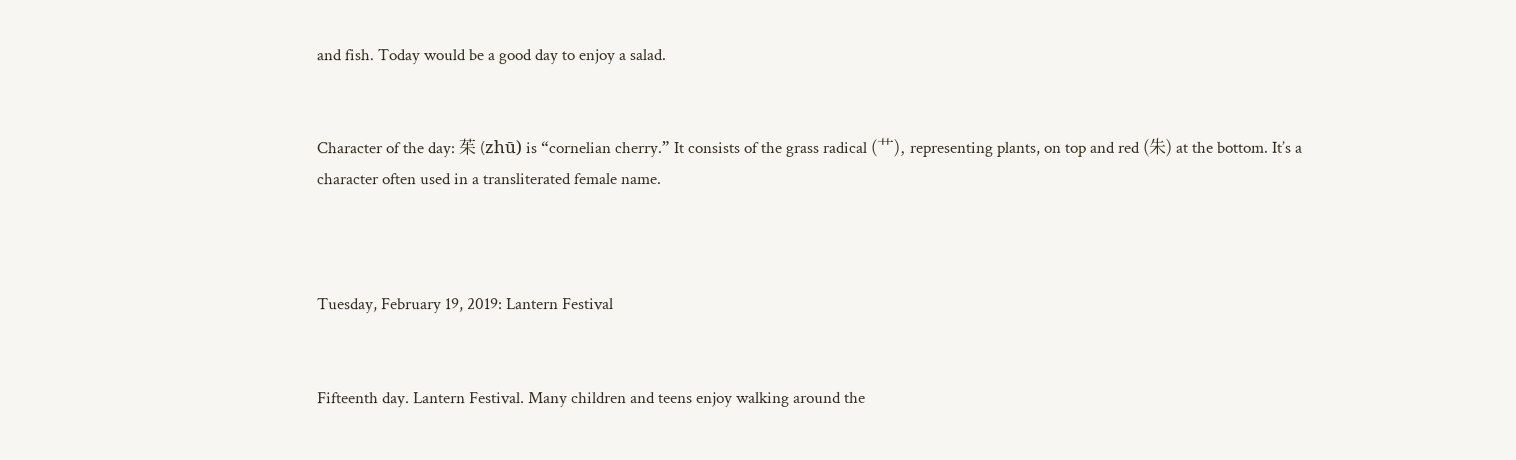and fish. Today would be a good day to enjoy a salad.


Character of the day: 茱 (zhū) is “cornelian cherry.” It consists of the grass radical (艹), representing plants, on top and red (朱) at the bottom. It’s a character often used in a transliterated female name.



Tuesday, February 19, 2019: Lantern Festival


Fifteenth day. Lantern Festival. Many children and teens enjoy walking around the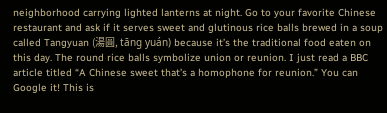neighborhood carrying lighted lanterns at night. Go to your favorite Chinese restaurant and ask if it serves sweet and glutinous rice balls brewed in a soup called Tangyuan (湯圓, tāng yuán) because it’s the traditional food eaten on this day. The round rice balls symbolize union or reunion. I just read a BBC article titled “A Chinese sweet that’s a homophone for reunion.” You can Google it! This is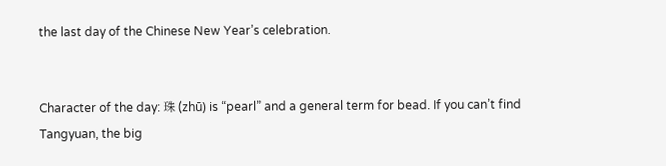the last day of the Chinese New Year’s celebration.


Character of the day: 珠 (zhū) is “pearl” and a general term for bead. If you can’t find Tangyuan, the big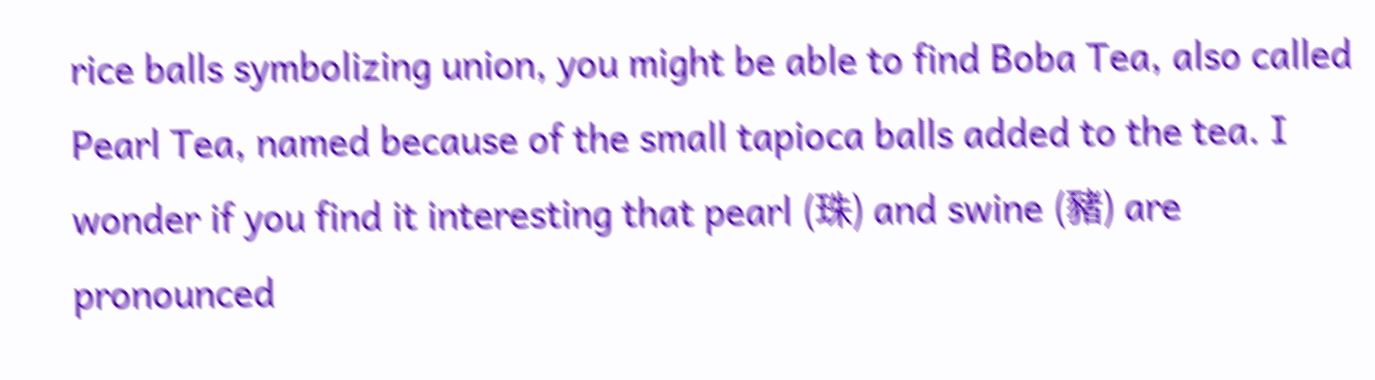rice balls symbolizing union, you might be able to find Boba Tea, also called Pearl Tea, named because of the small tapioca balls added to the tea. I wonder if you find it interesting that pearl (珠) and swine (豬) are pronounced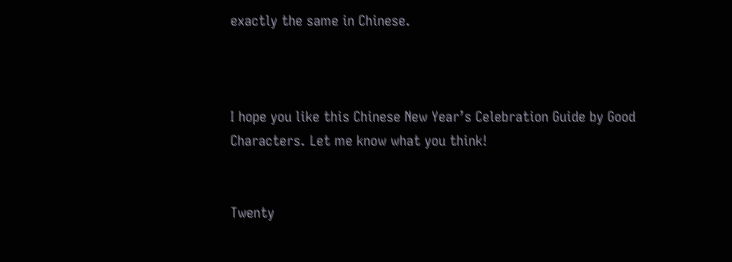exactly the same in Chinese.



I hope you like this Chinese New Year’s Celebration Guide by Good Characters. Let me know what you think!


Twenty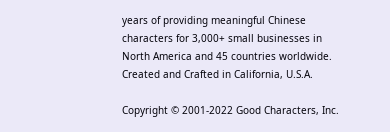years of providing meaningful Chinese characters for 3,000+ small businesses in North America and 45 countries worldwide. Created and Crafted in California, U.S.A.

Copyright © 2001-2022 Good Characters, Inc.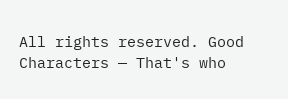All rights reserved. Good Characters — That's who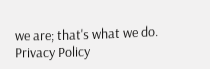we are; that's what we do. Privacy Policy